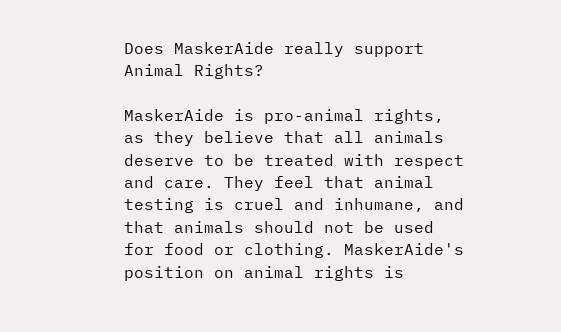Does MaskerAide really support Animal Rights?

MaskerAide is pro-animal rights, as they believe that all animals deserve to be treated with respect and care. They feel that animal testing is cruel and inhumane, and that animals should not be used for food or clothing. MaskerAide's position on animal rights is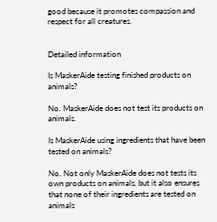good because it promotes compassion and respect for all creatures.


Detailed information

Is MaskerAide testing finished products on animals?

No. MaskerAide does not test its products on animals.

Is MaskerAide using ingredients that have been tested on animals?

No. Not only MaskerAide does not tests its own products on animals, but it also ensures that none of their ingredients are tested on animals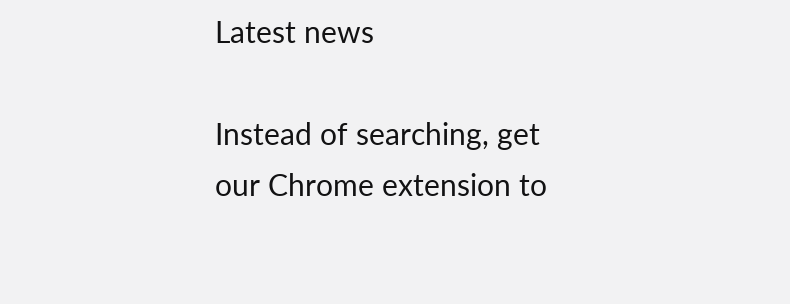Latest news

Instead of searching, get our Chrome extension to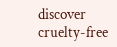discover cruelty-free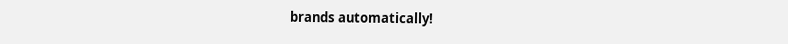brands automatically!